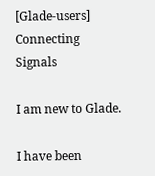[Glade-users] Connecting Signals

I am new to Glade.

I have been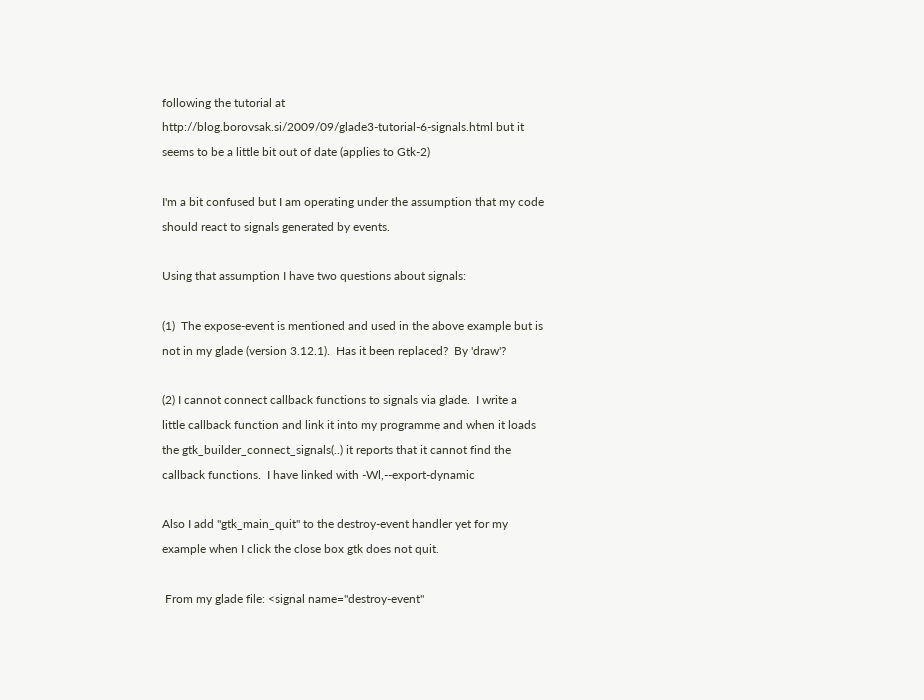following the tutorial at
http://blog.borovsak.si/2009/09/glade3-tutorial-6-signals.html but it
seems to be a little bit out of date (applies to Gtk-2)

I'm a bit confused but I am operating under the assumption that my code
should react to signals generated by events.

Using that assumption I have two questions about signals:

(1)  The expose-event is mentioned and used in the above example but is
not in my glade (version 3.12.1).  Has it been replaced?  By 'draw'?

(2) I cannot connect callback functions to signals via glade.  I write a
little callback function and link it into my programme and when it loads
the gtk_builder_connect_signals(..) it reports that it cannot find the
callback functions.  I have linked with -Wl,--export-dynamic

Also I add "gtk_main_quit" to the destroy-event handler yet for my
example when I click the close box gtk does not quit.

 From my glade file: <signal name="destroy-event"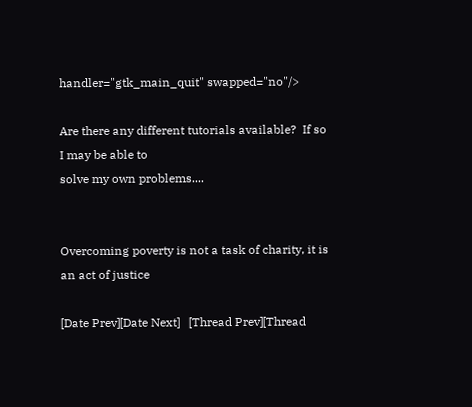handler="gtk_main_quit" swapped="no"/>

Are there any different tutorials available?  If so I may be able to
solve my own problems....


Overcoming poverty is not a task of charity, it is an act of justice

[Date Prev][Date Next]   [Thread Prev][Thread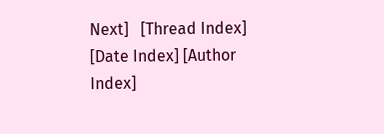Next]   [Thread Index] [Date Index] [Author Index]